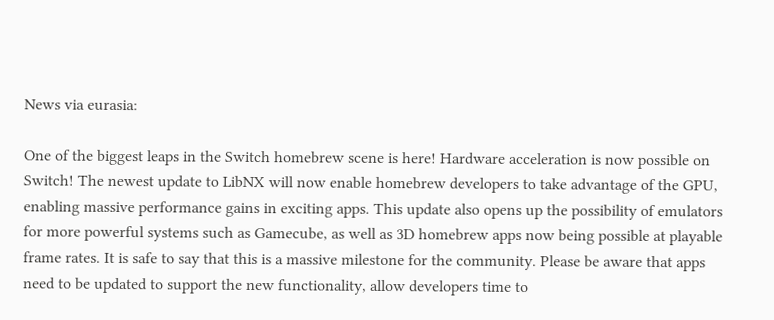News via eurasia:

One of the biggest leaps in the Switch homebrew scene is here! Hardware acceleration is now possible on Switch! The newest update to LibNX will now enable homebrew developers to take advantage of the GPU, enabling massive performance gains in exciting apps. This update also opens up the possibility of emulators for more powerful systems such as Gamecube, as well as 3D homebrew apps now being possible at playable frame rates. It is safe to say that this is a massive milestone for the community. Please be aware that apps need to be updated to support the new functionality, allow developers time to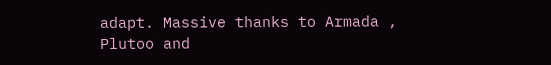adapt. Massive thanks to Armada , Plutoo and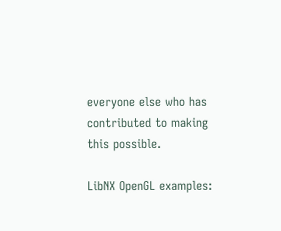everyone else who has contributed to making this possible.

LibNX OpenGL examples: